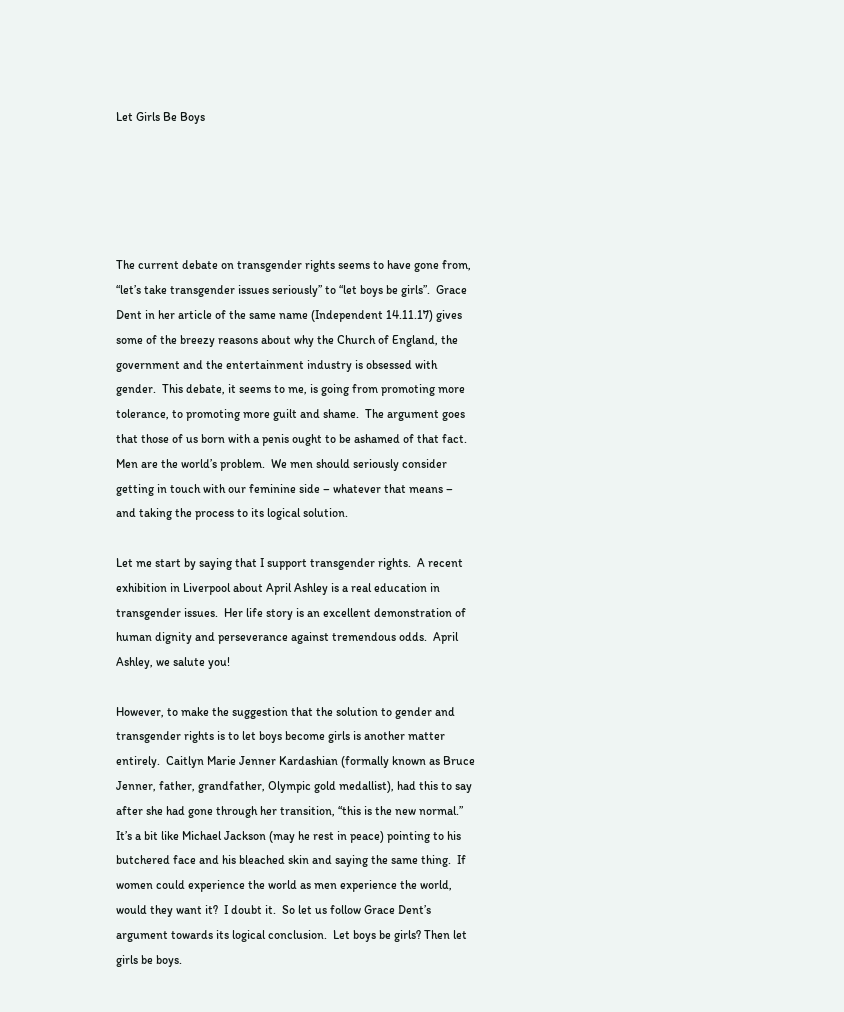Let Girls Be Boys





The current debate on transgender rights seems to have gone from, “let’s take transgender issues seriously” to “let boys be girls”.  Grace Dent in her article of the same name (Independent 14.11.17) gives some of the breezy reasons about why the Church of England, the government and the entertainment industry is obsessed with gender.  This debate, it seems to me, is going from promoting more tolerance, to promoting more guilt and shame.  The argument goes that those of us born with a penis ought to be ashamed of that fact. Men are the world’s problem.  We men should seriously consider getting in touch with our feminine side – whatever that means – and taking the process to its logical solution.

Let me start by saying that I support transgender rights.  A recent exhibition in Liverpool about April Ashley is a real education in transgender issues.  Her life story is an excellent demonstration of human dignity and perseverance against tremendous odds.  April Ashley, we salute you!

However, to make the suggestion that the solution to gender and transgender rights is to let boys become girls is another matter entirely.  Caitlyn Marie Jenner Kardashian (formally known as Bruce Jenner, father, grandfather, Olympic gold medallist), had this to say after she had gone through her transition, “this is the new normal.”  It’s a bit like Michael Jackson (may he rest in peace) pointing to his butchered face and his bleached skin and saying the same thing.  If women could experience the world as men experience the world, would they want it?  I doubt it.  So let us follow Grace Dent’s argument towards its logical conclusion.  Let boys be girls? Then let girls be boys.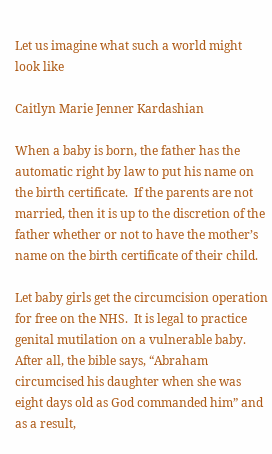Let us imagine what such a world might look like

Caitlyn Marie Jenner Kardashian

When a baby is born, the father has the automatic right by law to put his name on the birth certificate.  If the parents are not married, then it is up to the discretion of the father whether or not to have the mother’s name on the birth certificate of their child.

Let baby girls get the circumcision operation for free on the NHS.  It is legal to practice genital mutilation on a vulnerable baby.  After all, the bible says, “Abraham circumcised his daughter when she was eight days old as God commanded him” and as a result,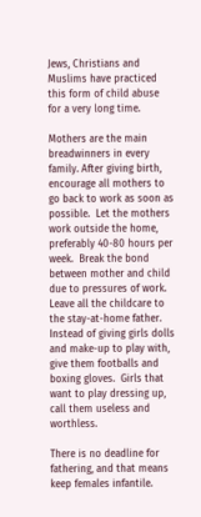Jews, Christians and Muslims have practiced this form of child abuse for a very long time.

Mothers are the main breadwinners in every family. After giving birth, encourage all mothers to go back to work as soon as possible.  Let the mothers work outside the home, preferably 40-80 hours per week.  Break the bond between mother and child due to pressures of work.  Leave all the childcare to the stay-at-home father.  Instead of giving girls dolls and make-up to play with, give them footballs and boxing gloves.  Girls that want to play dressing up, call them useless and worthless.

There is no deadline for fathering, and that means keep females infantile.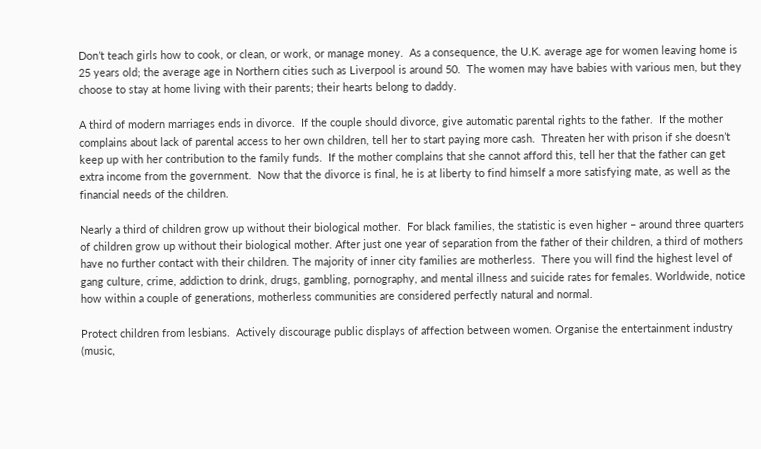Don’t teach girls how to cook, or clean, or work, or manage money.  As a consequence, the U.K. average age for women leaving home is 25 years old; the average age in Northern cities such as Liverpool is around 50.  The women may have babies with various men, but they choose to stay at home living with their parents; their hearts belong to daddy.

A third of modern marriages ends in divorce.  If the couple should divorce, give automatic parental rights to the father.  If the mother complains about lack of parental access to her own children, tell her to start paying more cash.  Threaten her with prison if she doesn’t keep up with her contribution to the family funds.  If the mother complains that she cannot afford this, tell her that the father can get extra income from the government.  Now that the divorce is final, he is at liberty to find himself a more satisfying mate, as well as the financial needs of the children.

Nearly a third of children grow up without their biological mother.  For black families, the statistic is even higher – around three quarters of children grow up without their biological mother. After just one year of separation from the father of their children, a third of mothers have no further contact with their children. The majority of inner city families are motherless.  There you will find the highest level of gang culture, crime, addiction to drink, drugs, gambling, pornography, and mental illness and suicide rates for females. Worldwide, notice how within a couple of generations, motherless communities are considered perfectly natural and normal.

Protect children from lesbians.  Actively discourage public displays of affection between women. Organise the entertainment industry (music,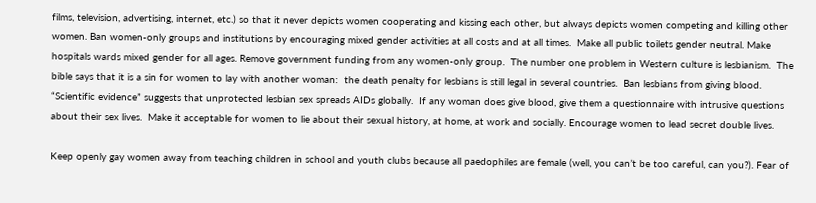films, television, advertising, internet, etc.) so that it never depicts women cooperating and kissing each other, but always depicts women competing and killing other women. Ban women-only groups and institutions by encouraging mixed gender activities at all costs and at all times.  Make all public toilets gender neutral. Make hospitals wards mixed gender for all ages. Remove government funding from any women-only group.  The number one problem in Western culture is lesbianism.  The bible says that it is a sin for women to lay with another woman:  the death penalty for lesbians is still legal in several countries.  Ban lesbians from giving blood.  “Scientific evidence” suggests that unprotected lesbian sex spreads AIDs globally.  If any woman does give blood, give them a questionnaire with intrusive questions about their sex lives.  Make it acceptable for women to lie about their sexual history, at home, at work and socially. Encourage women to lead secret double lives.

Keep openly gay women away from teaching children in school and youth clubs because all paedophiles are female (well, you can’t be too careful, can you?). Fear of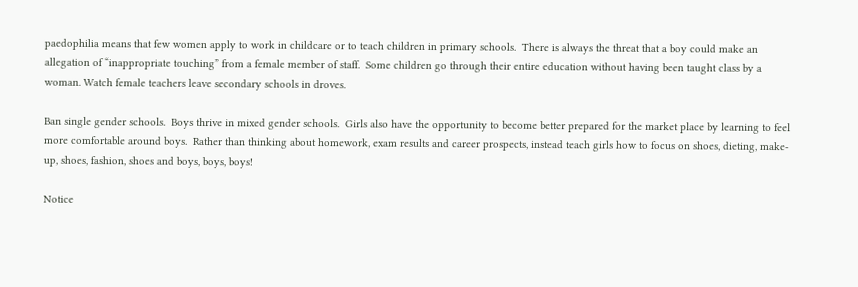paedophilia means that few women apply to work in childcare or to teach children in primary schools.  There is always the threat that a boy could make an allegation of “inappropriate touching” from a female member of staff.  Some children go through their entire education without having been taught class by a woman. Watch female teachers leave secondary schools in droves.

Ban single gender schools.  Boys thrive in mixed gender schools.  Girls also have the opportunity to become better prepared for the market place by learning to feel more comfortable around boys.  Rather than thinking about homework, exam results and career prospects, instead teach girls how to focus on shoes, dieting, make-up, shoes, fashion, shoes and boys, boys, boys!

Notice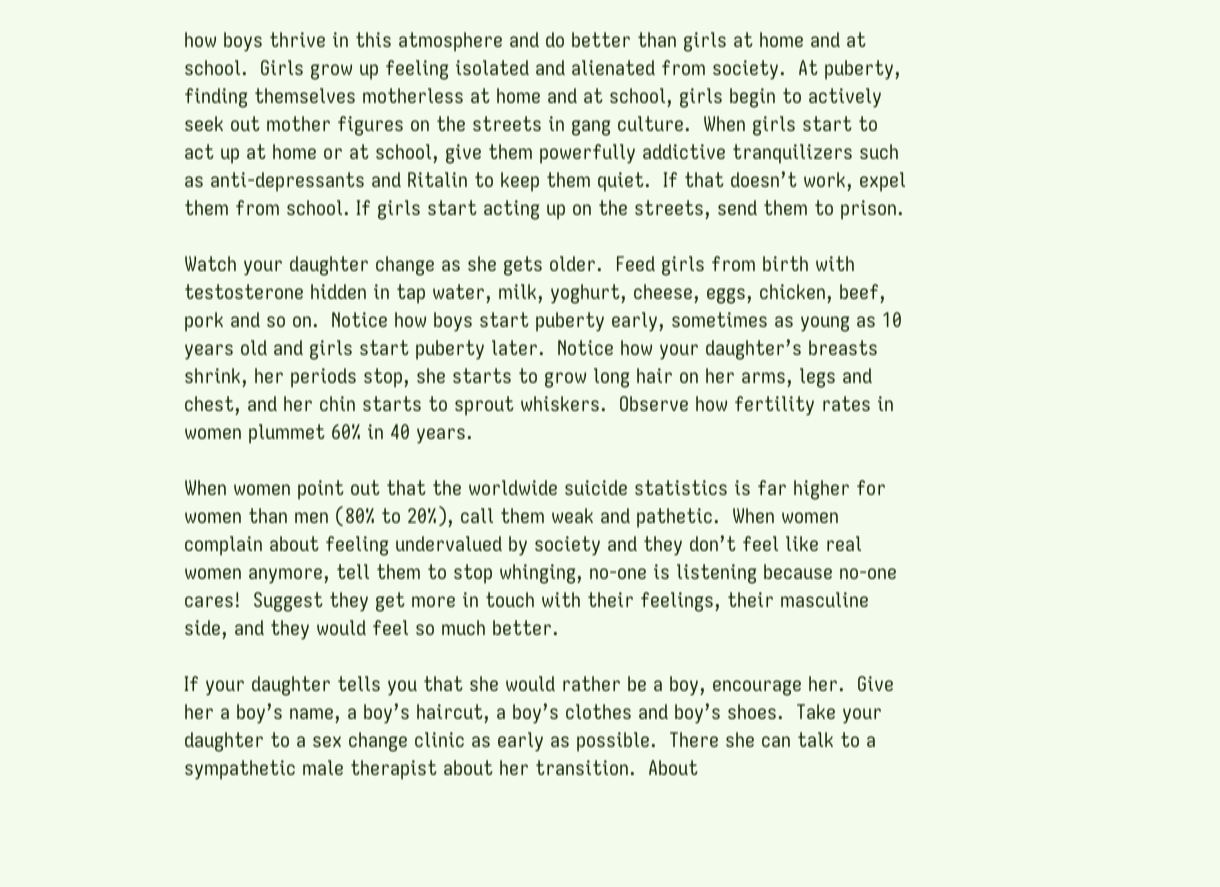how boys thrive in this atmosphere and do better than girls at home and at school.  Girls grow up feeling isolated and alienated from society.  At puberty, finding themselves motherless at home and at school, girls begin to actively seek out mother figures on the streets in gang culture.  When girls start to act up at home or at school, give them powerfully addictive tranquilizers such as anti-depressants and Ritalin to keep them quiet.  If that doesn’t work, expel them from school. If girls start acting up on the streets, send them to prison.

Watch your daughter change as she gets older.  Feed girls from birth with testosterone hidden in tap water, milk, yoghurt, cheese, eggs, chicken, beef, pork and so on.  Notice how boys start puberty early, sometimes as young as 10 years old and girls start puberty later.  Notice how your daughter’s breasts shrink, her periods stop, she starts to grow long hair on her arms, legs and chest, and her chin starts to sprout whiskers.  Observe how fertility rates in women plummet 60% in 40 years.

When women point out that the worldwide suicide statistics is far higher for women than men (80% to 20%), call them weak and pathetic.  When women complain about feeling undervalued by society and they don’t feel like real women anymore, tell them to stop whinging, no-one is listening because no-one cares!  Suggest they get more in touch with their feelings, their masculine side, and they would feel so much better.

If your daughter tells you that she would rather be a boy, encourage her.  Give her a boy’s name, a boy’s haircut, a boy’s clothes and boy’s shoes.  Take your daughter to a sex change clinic as early as possible.  There she can talk to a sympathetic male therapist about her transition.  About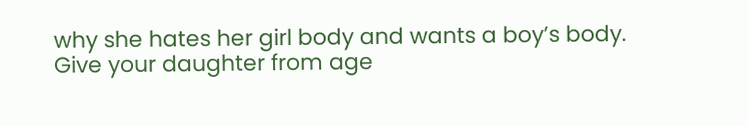why she hates her girl body and wants a boy’s body.  Give your daughter from age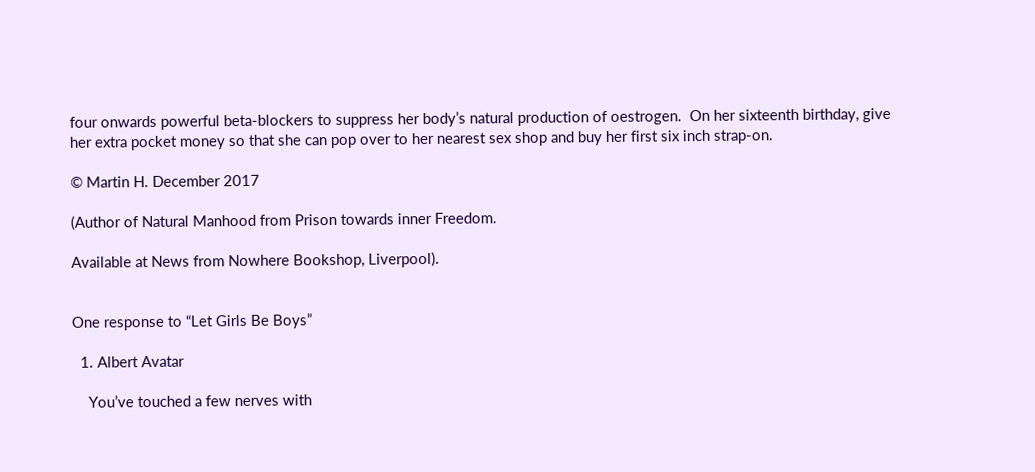four onwards powerful beta-blockers to suppress her body’s natural production of oestrogen.  On her sixteenth birthday, give her extra pocket money so that she can pop over to her nearest sex shop and buy her first six inch strap-on.

© Martin H. December 2017

(Author of Natural Manhood from Prison towards inner Freedom.

Available at News from Nowhere Bookshop, Liverpool).


One response to “Let Girls Be Boys”

  1. Albert Avatar

    You’ve touched a few nerves with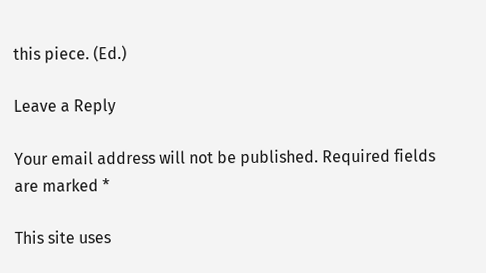this piece. (Ed.)

Leave a Reply

Your email address will not be published. Required fields are marked *

This site uses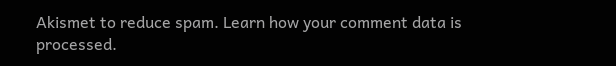Akismet to reduce spam. Learn how your comment data is processed.